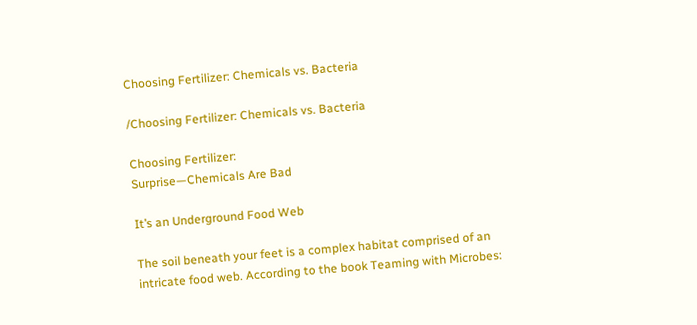Choosing Fertilizer: Chemicals vs. Bacteria

/Choosing Fertilizer: Chemicals vs. Bacteria

Choosing Fertilizer:
Surprise—Chemicals Are Bad

It’s an Underground Food Web

The soil beneath your feet is a complex habitat comprised of an intricate food web. According to the book Teaming with Microbes: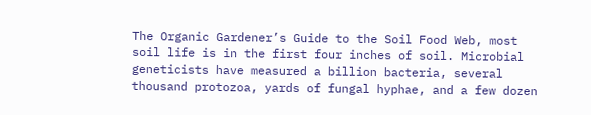The Organic Gardener’s Guide to the Soil Food Web, most soil life is in the first four inches of soil. Microbial geneticists have measured a billion bacteria, several thousand protozoa, yards of fungal hyphae, and a few dozen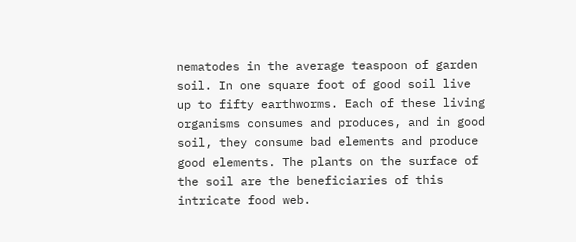nematodes in the average teaspoon of garden soil. In one square foot of good soil live up to fifty earthworms. Each of these living organisms consumes and produces, and in good soil, they consume bad elements and produce good elements. The plants on the surface of the soil are the beneficiaries of this intricate food web.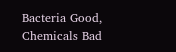Bacteria Good, Chemicals Bad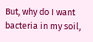But, why do I want bacteria in my soil,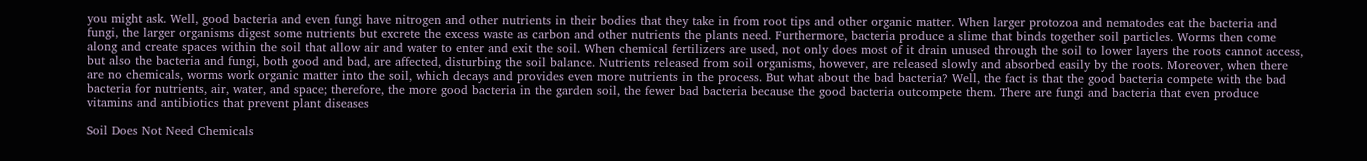you might ask. Well, good bacteria and even fungi have nitrogen and other nutrients in their bodies that they take in from root tips and other organic matter. When larger protozoa and nematodes eat the bacteria and fungi, the larger organisms digest some nutrients but excrete the excess waste as carbon and other nutrients the plants need. Furthermore, bacteria produce a slime that binds together soil particles. Worms then come along and create spaces within the soil that allow air and water to enter and exit the soil. When chemical fertilizers are used, not only does most of it drain unused through the soil to lower layers the roots cannot access, but also the bacteria and fungi, both good and bad, are affected, disturbing the soil balance. Nutrients released from soil organisms, however, are released slowly and absorbed easily by the roots. Moreover, when there are no chemicals, worms work organic matter into the soil, which decays and provides even more nutrients in the process. But what about the bad bacteria? Well, the fact is that the good bacteria compete with the bad bacteria for nutrients, air, water, and space; therefore, the more good bacteria in the garden soil, the fewer bad bacteria because the good bacteria outcompete them. There are fungi and bacteria that even produce vitamins and antibiotics that prevent plant diseases

Soil Does Not Need Chemicals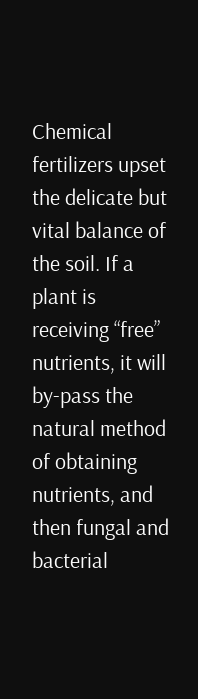Chemical fertilizers upset the delicate but vital balance of the soil. If a plant is receiving “free” nutrients, it will by-pass the natural method of obtaining nutrients, and then fungal and bacterial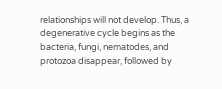relationships will not develop. Thus, a degenerative cycle begins as the bacteria, fungi, nematodes, and protozoa disappear, followed by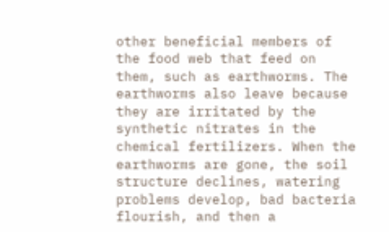other beneficial members of the food web that feed on them, such as earthworms. The earthworms also leave because they are irritated by the synthetic nitrates in the chemical fertilizers. When the earthworms are gone, the soil structure declines, watering problems develop, bad bacteria flourish, and then a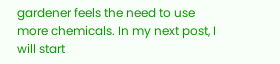gardener feels the need to use more chemicals. In my next post, I will start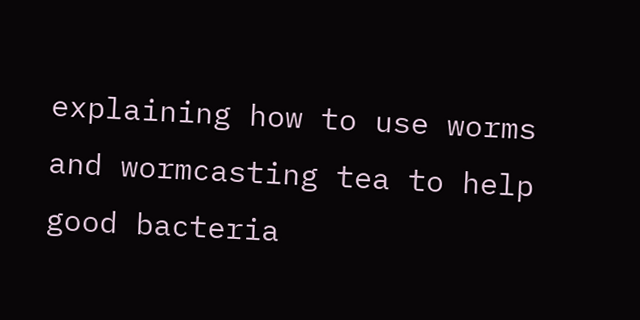explaining how to use worms and wormcasting tea to help good bacteria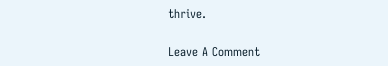thrive.

Leave A Comment